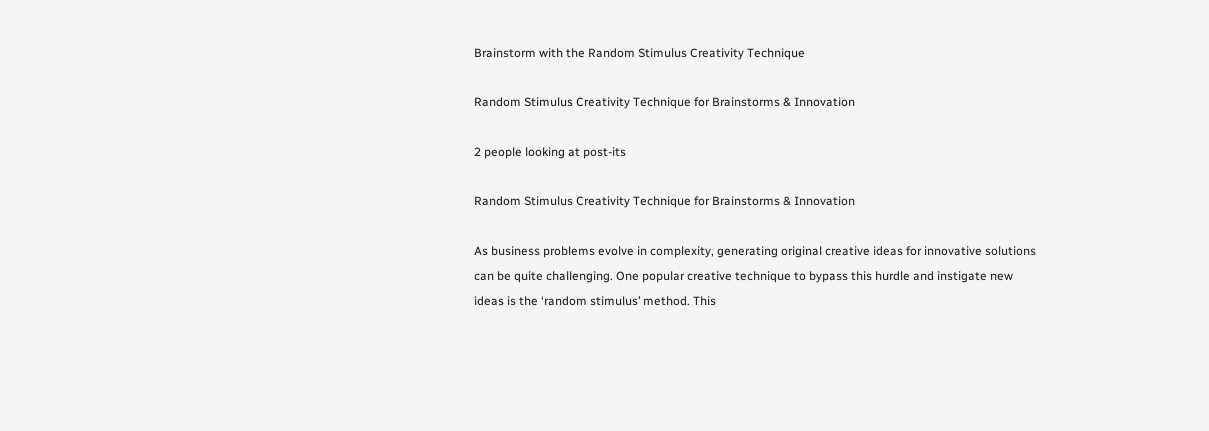Brainstorm with the Random Stimulus Creativity Technique

Random Stimulus Creativity Technique for Brainstorms & Innovation

2 people looking at post-its

Random Stimulus Creativity Technique for Brainstorms & Innovation

As business problems evolve in complexity, generating original creative ideas for innovative solutions can be quite challenging. One popular creative technique to bypass this hurdle and instigate new ideas is the ‘random stimulus’ method. This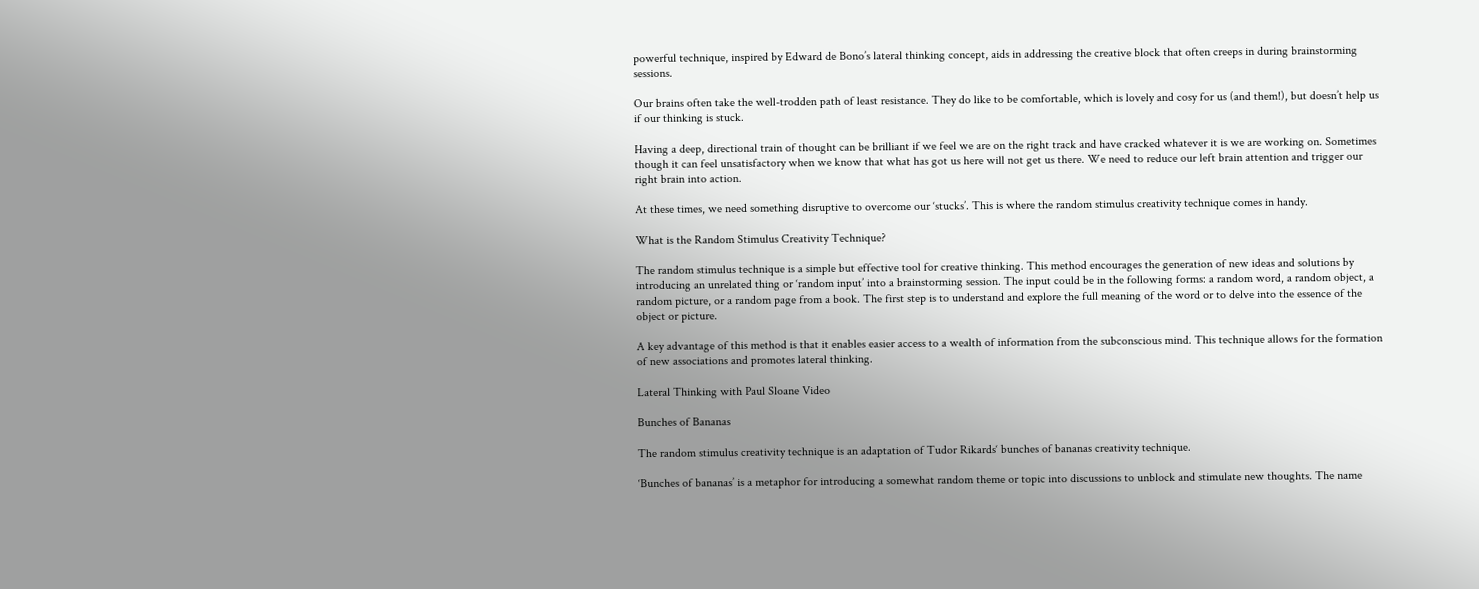powerful technique, inspired by Edward de Bono’s lateral thinking concept, aids in addressing the creative block that often creeps in during brainstorming sessions.

Our brains often take the well-trodden path of least resistance. They do like to be comfortable, which is lovely and cosy for us (and them!), but doesn’t help us if our thinking is stuck.

Having a deep, directional train of thought can be brilliant if we feel we are on the right track and have cracked whatever it is we are working on. Sometimes though it can feel unsatisfactory when we know that what has got us here will not get us there. We need to reduce our left brain attention and trigger our right brain into action.

At these times, we need something disruptive to overcome our ‘stucks’. This is where the random stimulus creativity technique comes in handy.

What is the Random Stimulus Creativity Technique?

The random stimulus technique is a simple but effective tool for creative thinking. This method encourages the generation of new ideas and solutions by introducing an unrelated thing or ‘random input’ into a brainstorming session. The input could be in the following forms: a random word, a random object, a random picture, or a random page from a book. The first step is to understand and explore the full meaning of the word or to delve into the essence of the object or picture.

A key advantage of this method is that it enables easier access to a wealth of information from the subconscious mind. This technique allows for the formation of new associations and promotes lateral thinking.

Lateral Thinking with Paul Sloane Video

Bunches of Bananas

The random stimulus creativity technique is an adaptation of Tudor Rikards‘ bunches of bananas creativity technique.

‘Bunches of bananas’ is a metaphor for introducing a somewhat random theme or topic into discussions to unblock and stimulate new thoughts. The name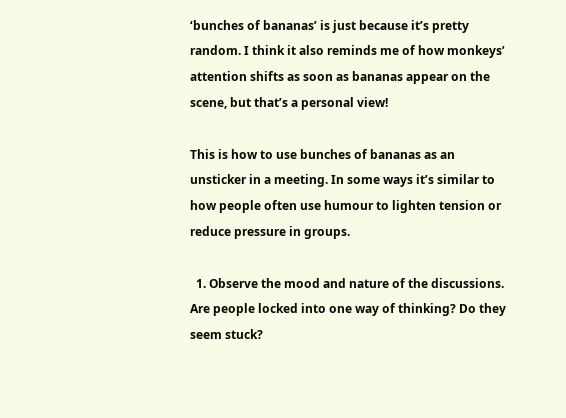‘bunches of bananas’ is just because it’s pretty random. I think it also reminds me of how monkeys’ attention shifts as soon as bananas appear on the scene, but that’s a personal view!

This is how to use bunches of bananas as an unsticker in a meeting. In some ways it’s similar to how people often use humour to lighten tension or reduce pressure in groups.

  1. Observe the mood and nature of the discussions. Are people locked into one way of thinking? Do they seem stuck?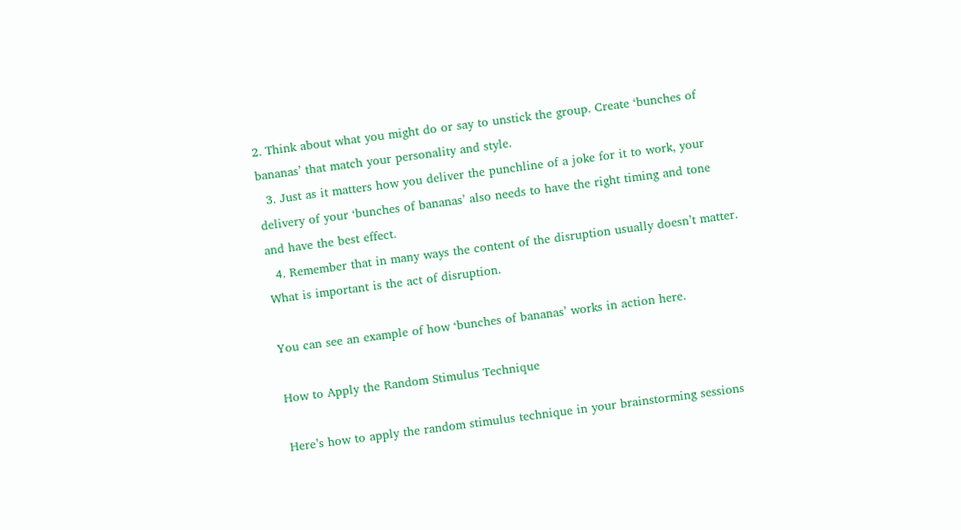2. Think about what you might do or say to unstick the group. Create ‘bunches of bananas’ that match your personality and style.
  3. Just as it matters how you deliver the punchline of a joke for it to work, your delivery of your ‘bunches of bananas’ also needs to have the right timing and tone and have the best effect.
  4. Remember that in many ways the content of the disruption usually doesn’t matter. What is important is the act of disruption.

You can see an example of how ‘bunches of bananas’ works in action here.

How to Apply the Random Stimulus Technique

Here’s how to apply the random stimulus technique in your brainstorming sessions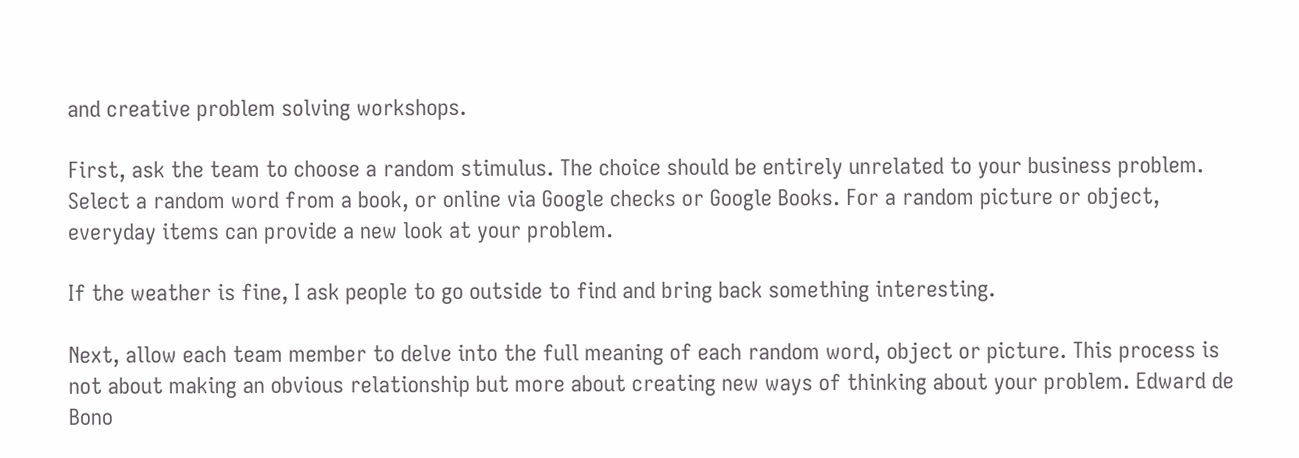and creative problem solving workshops.

First, ask the team to choose a random stimulus. The choice should be entirely unrelated to your business problem. Select a random word from a book, or online via Google checks or Google Books. For a random picture or object, everyday items can provide a new look at your problem.

If the weather is fine, I ask people to go outside to find and bring back something interesting.

Next, allow each team member to delve into the full meaning of each random word, object or picture. This process is not about making an obvious relationship but more about creating new ways of thinking about your problem. Edward de Bono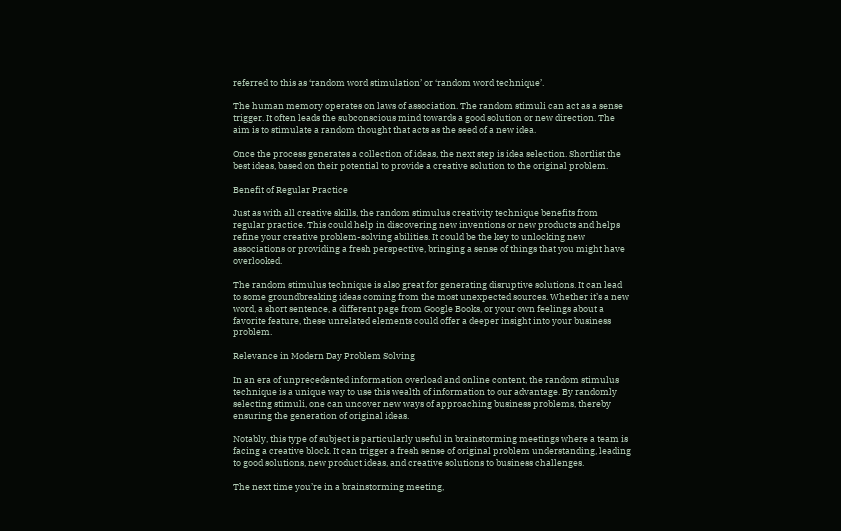referred to this as ‘random word stimulation’ or ‘random word technique’.

The human memory operates on laws of association. The random stimuli can act as a sense trigger. It often leads the subconscious mind towards a good solution or new direction. The aim is to stimulate a random thought that acts as the seed of a new idea.

Once the process generates a collection of ideas, the next step is idea selection. Shortlist the best ideas, based on their potential to provide a creative solution to the original problem.

Benefit of Regular Practice

Just as with all creative skills, the random stimulus creativity technique benefits from regular practice. This could help in discovering new inventions or new products and helps refine your creative problem-solving abilities. It could be the key to unlocking new associations or providing a fresh perspective, bringing a sense of things that you might have overlooked.

The random stimulus technique is also great for generating disruptive solutions. It can lead to some groundbreaking ideas coming from the most unexpected sources. Whether it’s a new word, a short sentence, a different page from Google Books, or your own feelings about a favorite feature, these unrelated elements could offer a deeper insight into your business problem.

Relevance in Modern Day Problem Solving

In an era of unprecedented information overload and online content, the random stimulus technique is a unique way to use this wealth of information to our advantage. By randomly selecting stimuli, one can uncover new ways of approaching business problems, thereby ensuring the generation of original ideas.

Notably, this type of subject is particularly useful in brainstorming meetings where a team is facing a creative block. It can trigger a fresh sense of original problem understanding, leading to good solutions, new product ideas, and creative solutions to business challenges.

The next time you’re in a brainstorming meeting,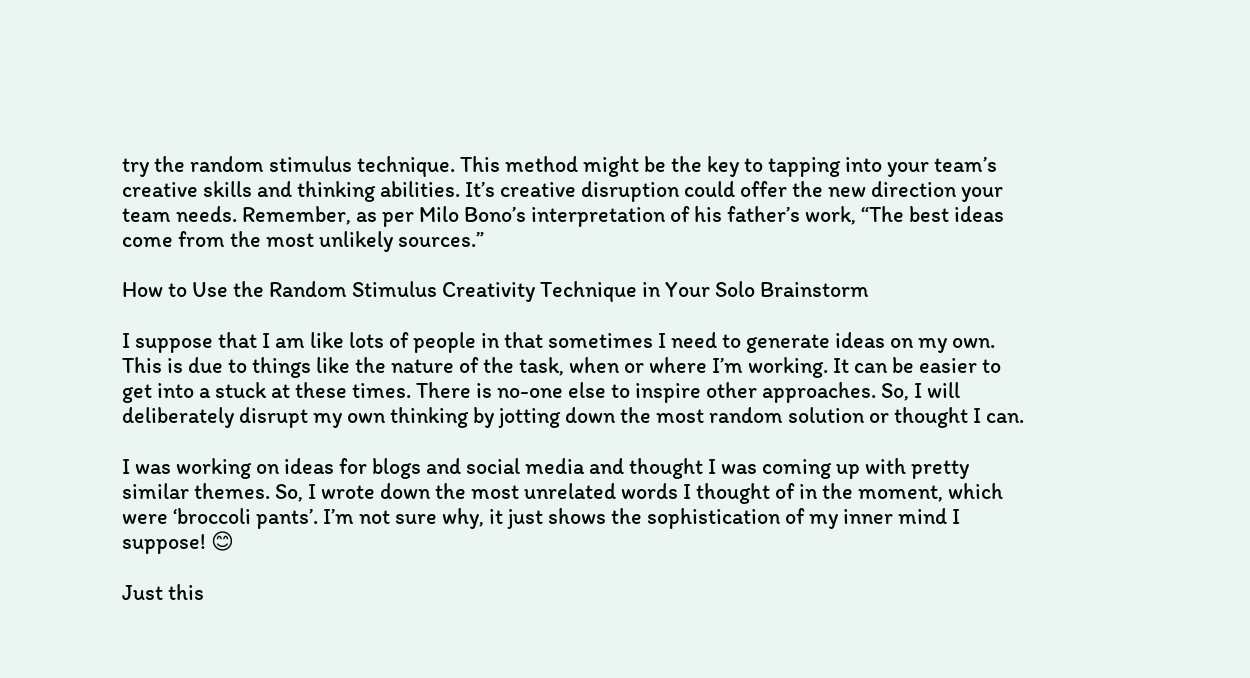try the random stimulus technique. This method might be the key to tapping into your team’s creative skills and thinking abilities. It’s creative disruption could offer the new direction your team needs. Remember, as per Milo Bono’s interpretation of his father’s work, “The best ideas come from the most unlikely sources.”

How to Use the Random Stimulus Creativity Technique in Your Solo Brainstorm

I suppose that I am like lots of people in that sometimes I need to generate ideas on my own. This is due to things like the nature of the task, when or where I’m working. It can be easier to get into a stuck at these times. There is no-one else to inspire other approaches. So, I will deliberately disrupt my own thinking by jotting down the most random solution or thought I can.

I was working on ideas for blogs and social media and thought I was coming up with pretty similar themes. So, I wrote down the most unrelated words I thought of in the moment, which were ‘broccoli pants’. I’m not sure why, it just shows the sophistication of my inner mind I suppose! 😊

Just this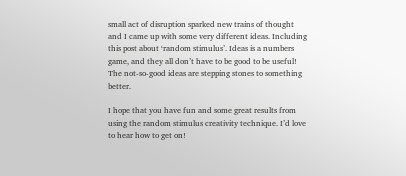small act of disruption sparked new trains of thought and I came up with some very different ideas. Including this post about ‘random stimulus’. Ideas is a numbers game, and they all don’t have to be good to be useful! The not-so-good ideas are stepping stones to something better.

I hope that you have fun and some great results from using the random stimulus creativity technique. I’d love to hear how to get on!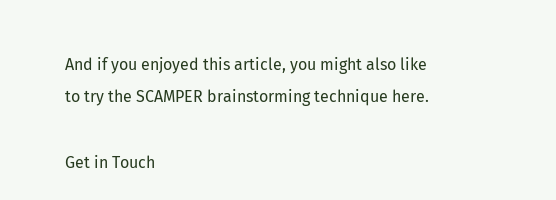And if you enjoyed this article, you might also like to try the SCAMPER brainstorming technique here.

Get in Touch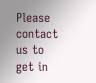Please contact us to get in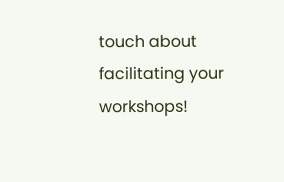touch about facilitating your workshops!